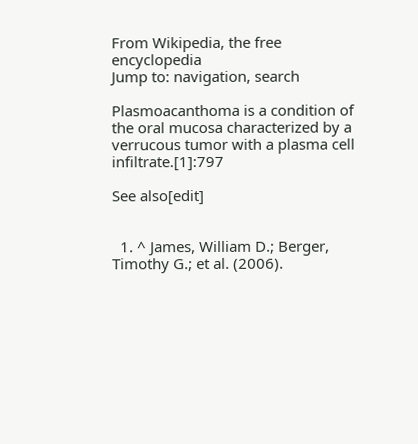From Wikipedia, the free encyclopedia
Jump to: navigation, search

Plasmoacanthoma is a condition of the oral mucosa characterized by a verrucous tumor with a plasma cell infiltrate.[1]:797

See also[edit]


  1. ^ James, William D.; Berger, Timothy G.; et al. (2006).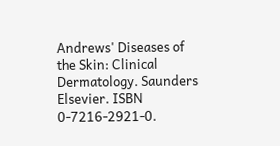Andrews' Diseases of the Skin: Clinical Dermatology. Saunders Elsevier. ISBN 0-7216-2921-0.